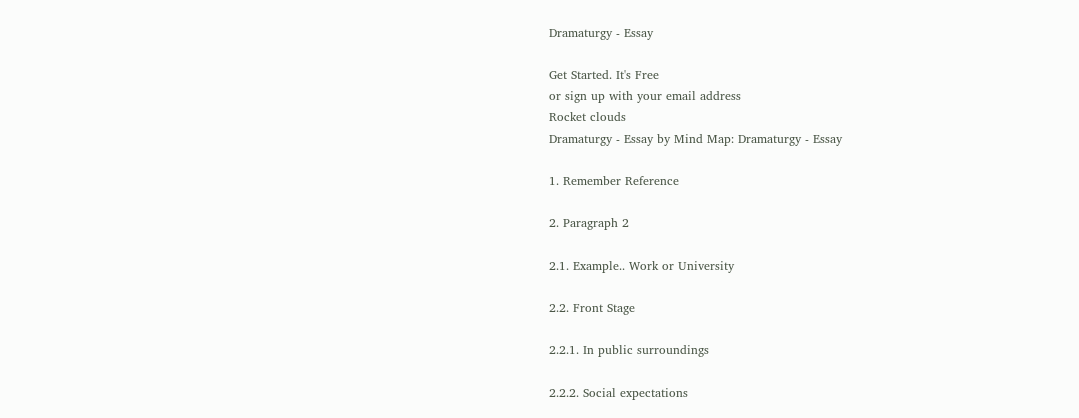Dramaturgy - Essay

Get Started. It's Free
or sign up with your email address
Rocket clouds
Dramaturgy - Essay by Mind Map: Dramaturgy - Essay

1. Remember Reference

2. Paragraph 2

2.1. Example.. Work or University

2.2. Front Stage

2.2.1. In public surroundings

2.2.2. Social expectations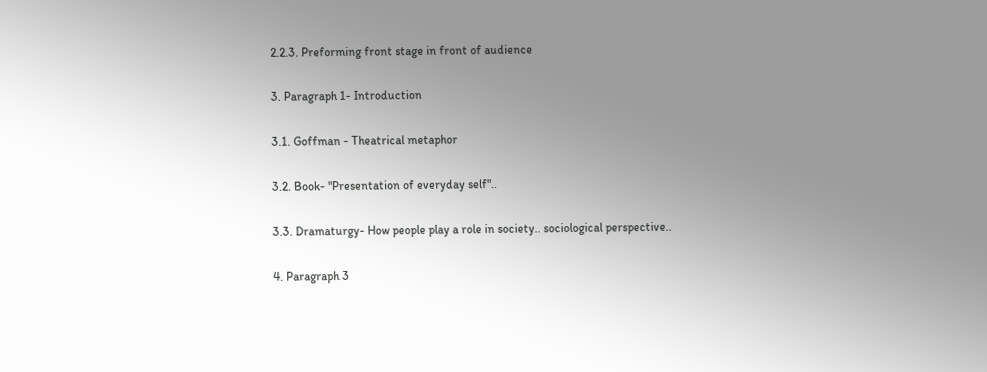2.2.3. Preforming front stage in front of audience

3. Paragraph 1- Introduction

3.1. Goffman - Theatrical metaphor

3.2. Book- "Presentation of everyday self"..

3.3. Dramaturgy- How people play a role in society.. sociological perspective..

4. Paragraph 3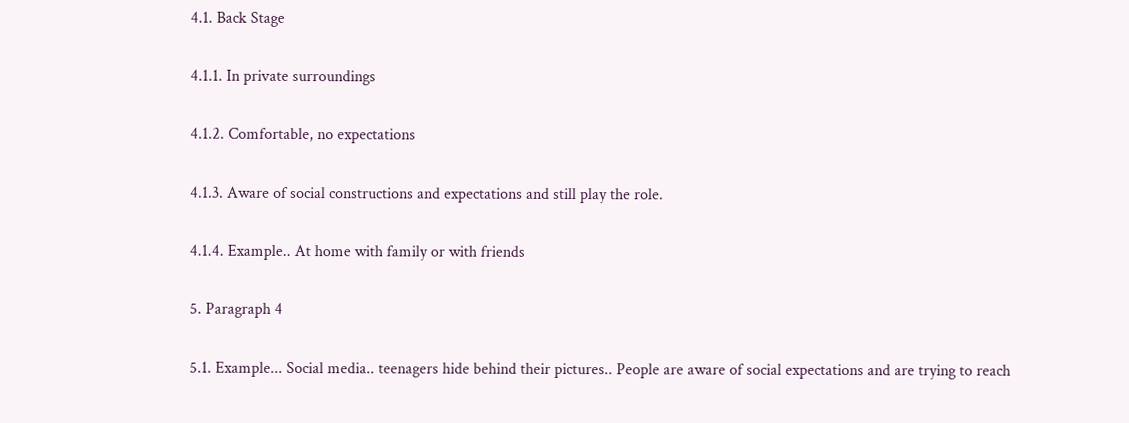4.1. Back Stage

4.1.1. In private surroundings

4.1.2. Comfortable, no expectations

4.1.3. Aware of social constructions and expectations and still play the role.

4.1.4. Example.. At home with family or with friends

5. Paragraph 4

5.1. Example... Social media.. teenagers hide behind their pictures.. People are aware of social expectations and are trying to reach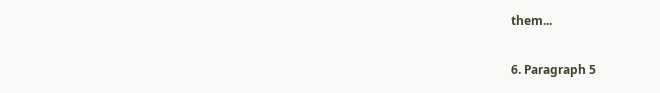them...

6. Paragraph 5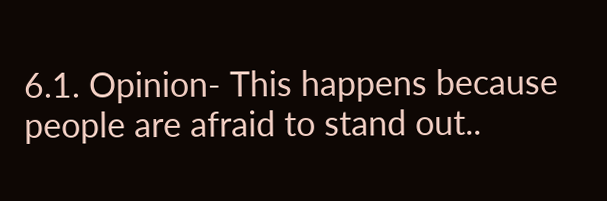6.1. Opinion- This happens because people are afraid to stand out..